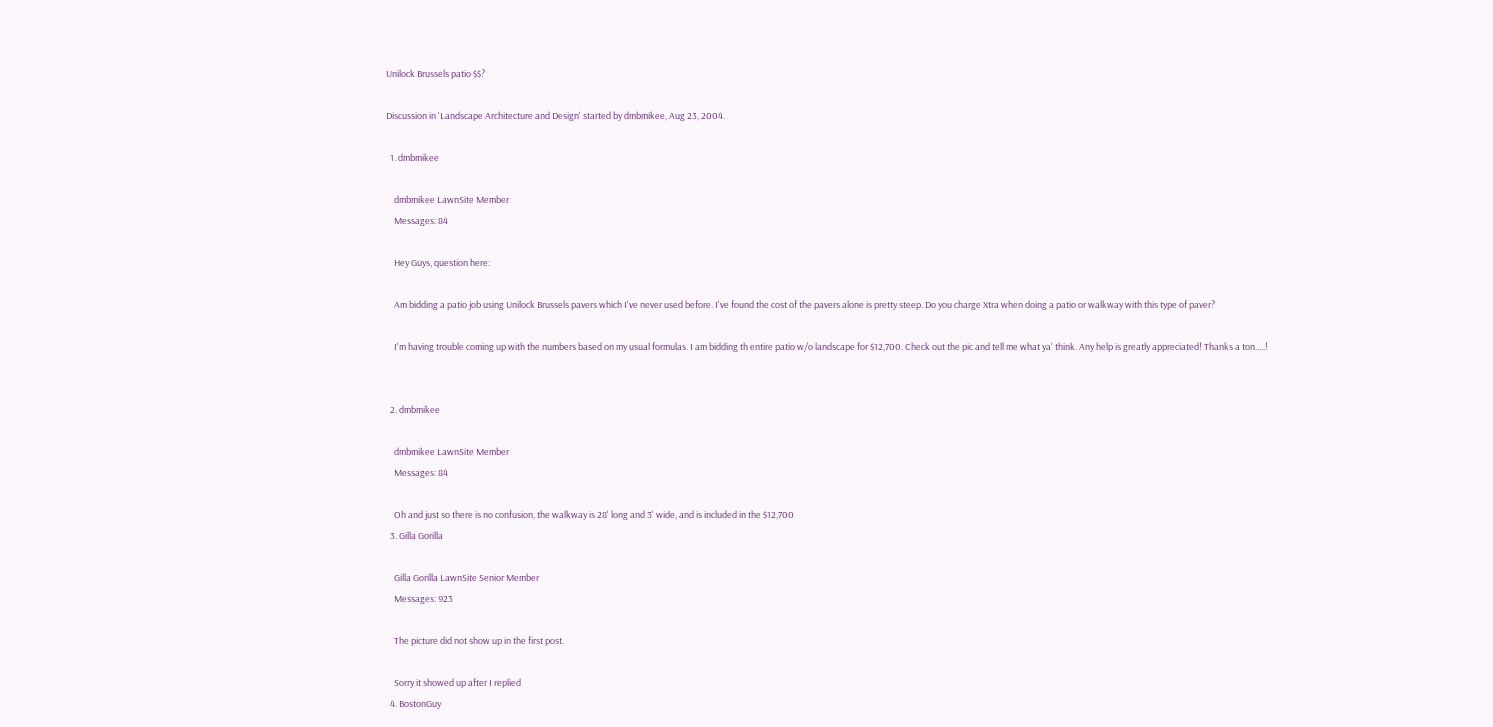Unilock Brussels patio $$?

Discussion in 'Landscape Architecture and Design' started by dmbmikee, Aug 23, 2004.

  1. dmbmikee

    dmbmikee LawnSite Member
    Messages: 84

    Hey Guys, question here:

    Am bidding a patio job using Unilock Brussels pavers which I've never used before. I've found the cost of the pavers alone is pretty steep. Do you charge Xtra when doing a patio or walkway with this type of paver?

    I'm having trouble coming up with the numbers based on my usual formulas. I am bidding th entire patio w/o landscape for $12,700. Check out the pic and tell me what ya' think. Any help is greatly appreciated! Thanks a ton.....!


  2. dmbmikee

    dmbmikee LawnSite Member
    Messages: 84

    Oh and just so there is no confusion, the walkway is 28' long and 3' wide, and is included in the $12,700
  3. Gilla Gorilla

    Gilla Gorilla LawnSite Senior Member
    Messages: 923

    The picture did not show up in the first post.

    Sorry it showed up after I replied
  4. BostonGuy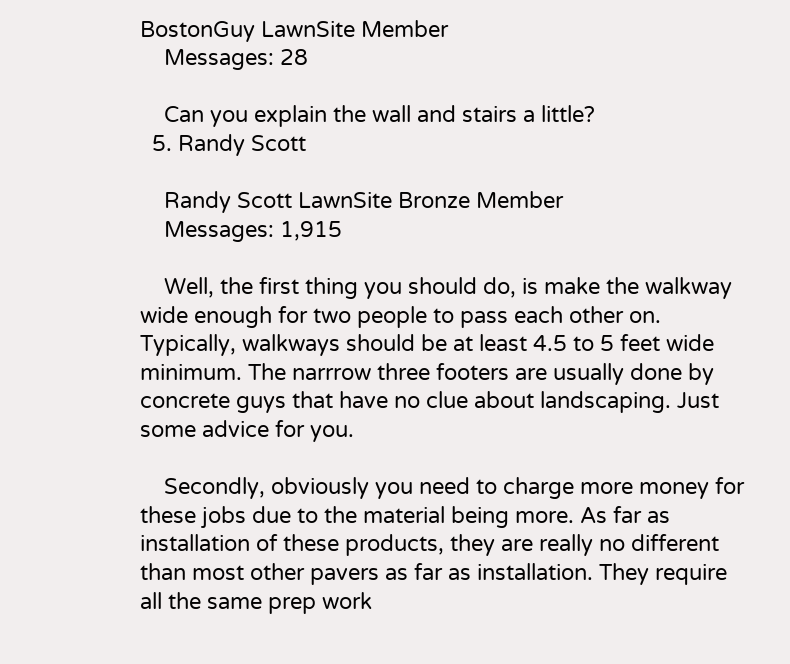BostonGuy LawnSite Member
    Messages: 28

    Can you explain the wall and stairs a little?
  5. Randy Scott

    Randy Scott LawnSite Bronze Member
    Messages: 1,915

    Well, the first thing you should do, is make the walkway wide enough for two people to pass each other on. Typically, walkways should be at least 4.5 to 5 feet wide minimum. The narrrow three footers are usually done by concrete guys that have no clue about landscaping. Just some advice for you.

    Secondly, obviously you need to charge more money for these jobs due to the material being more. As far as installation of these products, they are really no different than most other pavers as far as installation. They require all the same prep work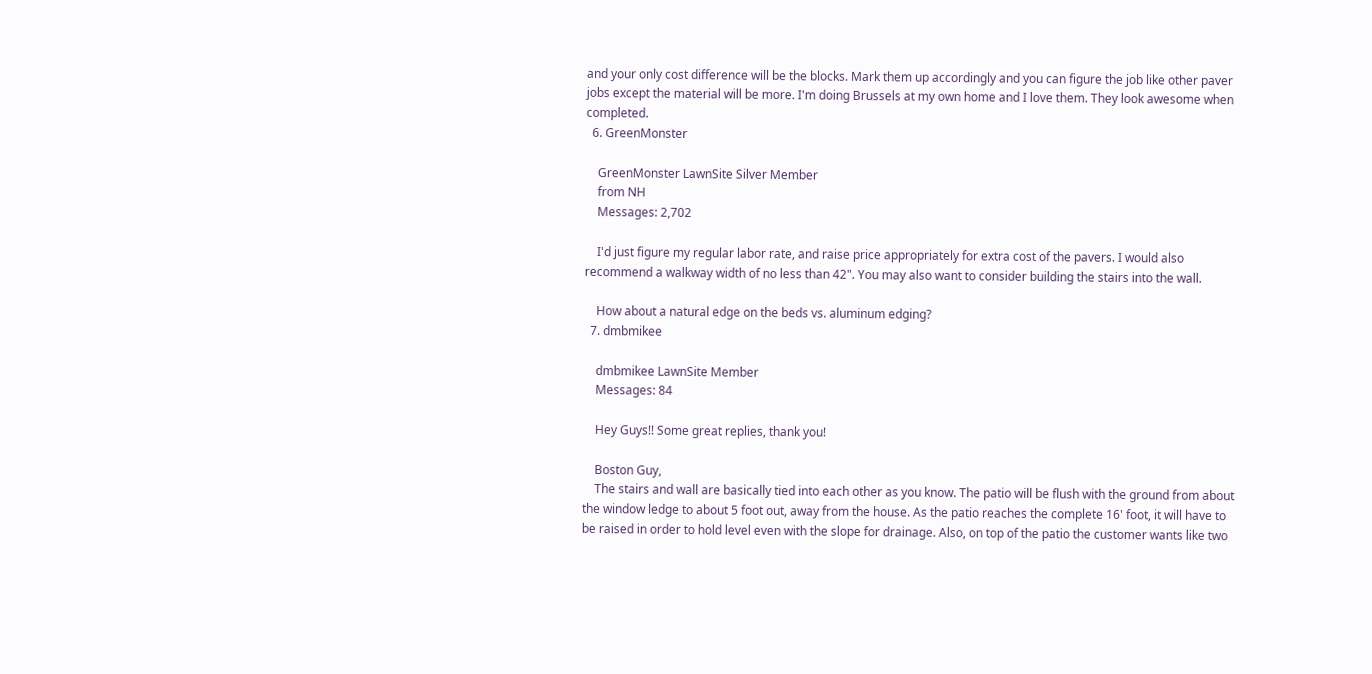and your only cost difference will be the blocks. Mark them up accordingly and you can figure the job like other paver jobs except the material will be more. I'm doing Brussels at my own home and I love them. They look awesome when completed.
  6. GreenMonster

    GreenMonster LawnSite Silver Member
    from NH
    Messages: 2,702

    I'd just figure my regular labor rate, and raise price appropriately for extra cost of the pavers. I would also recommend a walkway width of no less than 42". You may also want to consider building the stairs into the wall.

    How about a natural edge on the beds vs. aluminum edging?
  7. dmbmikee

    dmbmikee LawnSite Member
    Messages: 84

    Hey Guys!! Some great replies, thank you!

    Boston Guy,
    The stairs and wall are basically tied into each other as you know. The patio will be flush with the ground from about the window ledge to about 5 foot out, away from the house. As the patio reaches the complete 16' foot, it will have to be raised in order to hold level even with the slope for drainage. Also, on top of the patio the customer wants like two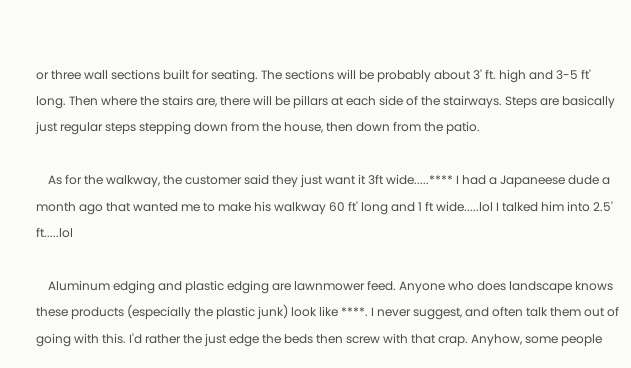or three wall sections built for seating. The sections will be probably about 3' ft. high and 3-5 ft' long. Then where the stairs are, there will be pillars at each side of the stairways. Steps are basically just regular steps stepping down from the house, then down from the patio.

    As for the walkway, the customer said they just want it 3ft wide.....**** I had a Japaneese dude a month ago that wanted me to make his walkway 60 ft' long and 1 ft wide.....lol I talked him into 2.5' ft.....lol

    Aluminum edging and plastic edging are lawnmower feed. Anyone who does landscape knows these products (especially the plastic junk) look like ****. I never suggest, and often talk them out of going with this. I'd rather the just edge the beds then screw with that crap. Anyhow, some people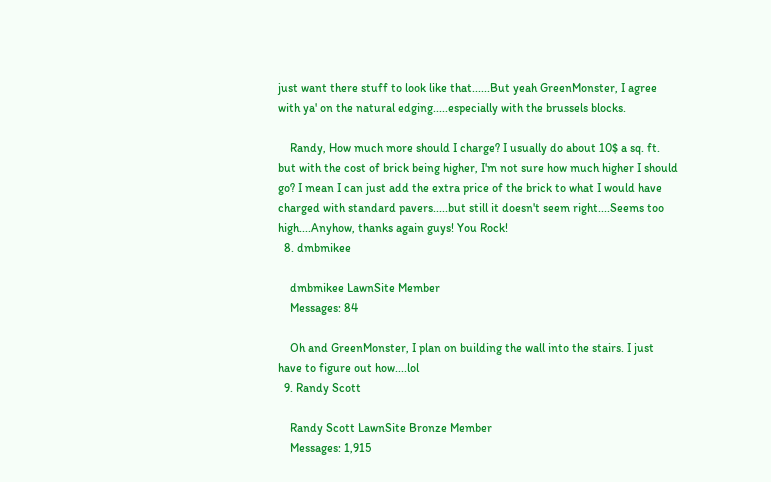just want there stuff to look like that......But yeah GreenMonster, I agree with ya' on the natural edging.....especially with the brussels blocks.

    Randy, How much more should I charge? I usually do about 10$ a sq. ft. but with the cost of brick being higher, I'm not sure how much higher I should go? I mean I can just add the extra price of the brick to what I would have charged with standard pavers.....but still it doesn't seem right....Seems too high....Anyhow, thanks again guys! You Rock!
  8. dmbmikee

    dmbmikee LawnSite Member
    Messages: 84

    Oh and GreenMonster, I plan on building the wall into the stairs. I just have to figure out how....lol
  9. Randy Scott

    Randy Scott LawnSite Bronze Member
    Messages: 1,915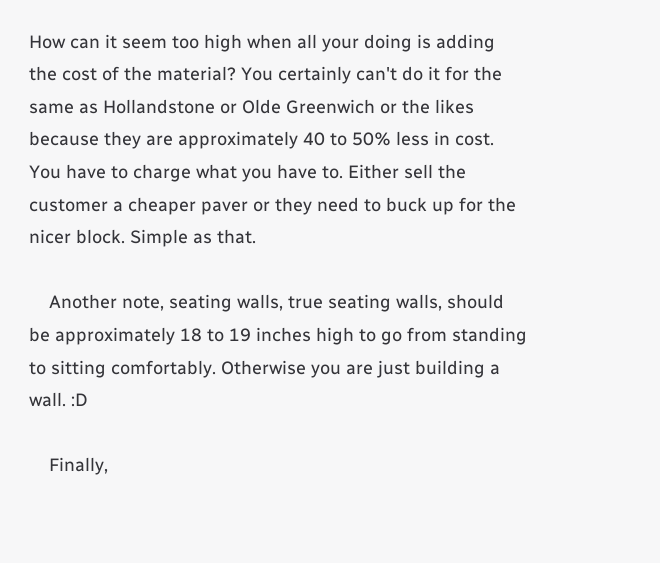How can it seem too high when all your doing is adding the cost of the material? You certainly can't do it for the same as Hollandstone or Olde Greenwich or the likes because they are approximately 40 to 50% less in cost. You have to charge what you have to. Either sell the customer a cheaper paver or they need to buck up for the nicer block. Simple as that.

    Another note, seating walls, true seating walls, should be approximately 18 to 19 inches high to go from standing to sitting comfortably. Otherwise you are just building a wall. :D

    Finally,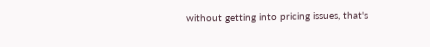without getting into pricing issues, that's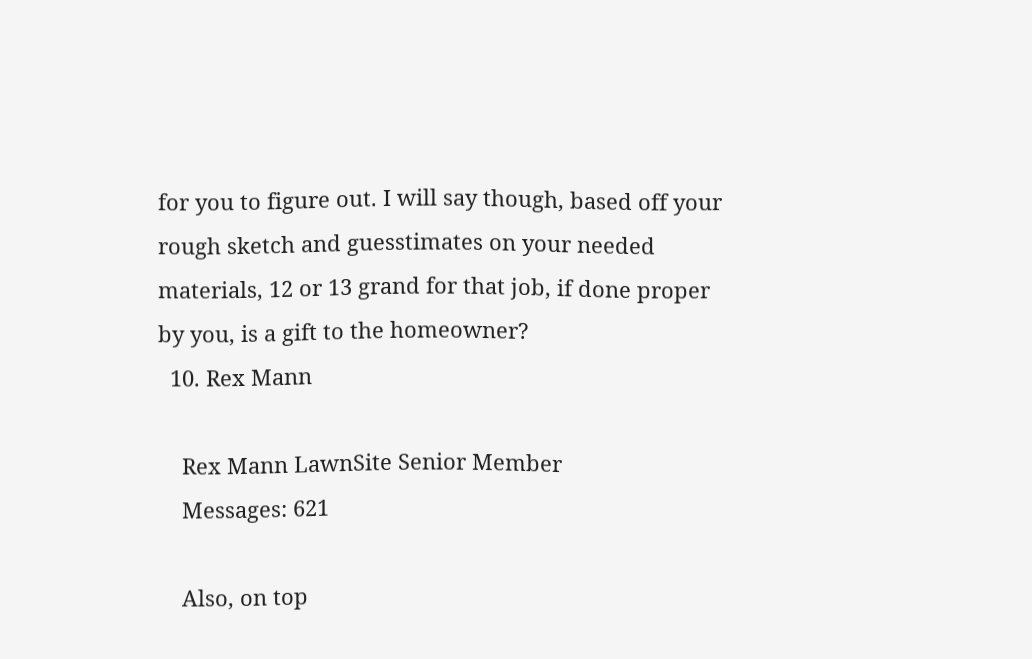for you to figure out. I will say though, based off your rough sketch and guesstimates on your needed materials, 12 or 13 grand for that job, if done proper by you, is a gift to the homeowner?
  10. Rex Mann

    Rex Mann LawnSite Senior Member
    Messages: 621

    Also, on top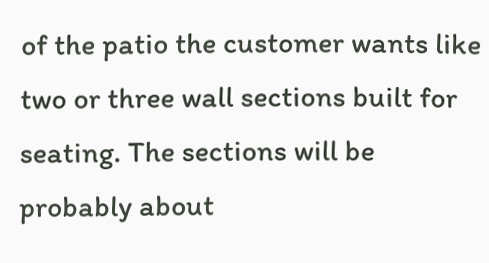of the patio the customer wants like two or three wall sections built for seating. The sections will be probably about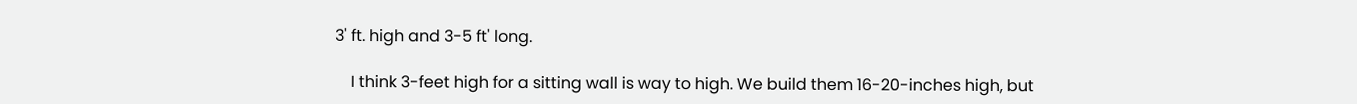3' ft. high and 3-5 ft' long.

    I think 3-feet high for a sitting wall is way to high. We build them 16-20-inches high, but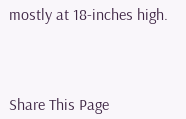mostly at 18-inches high.




Share This Page